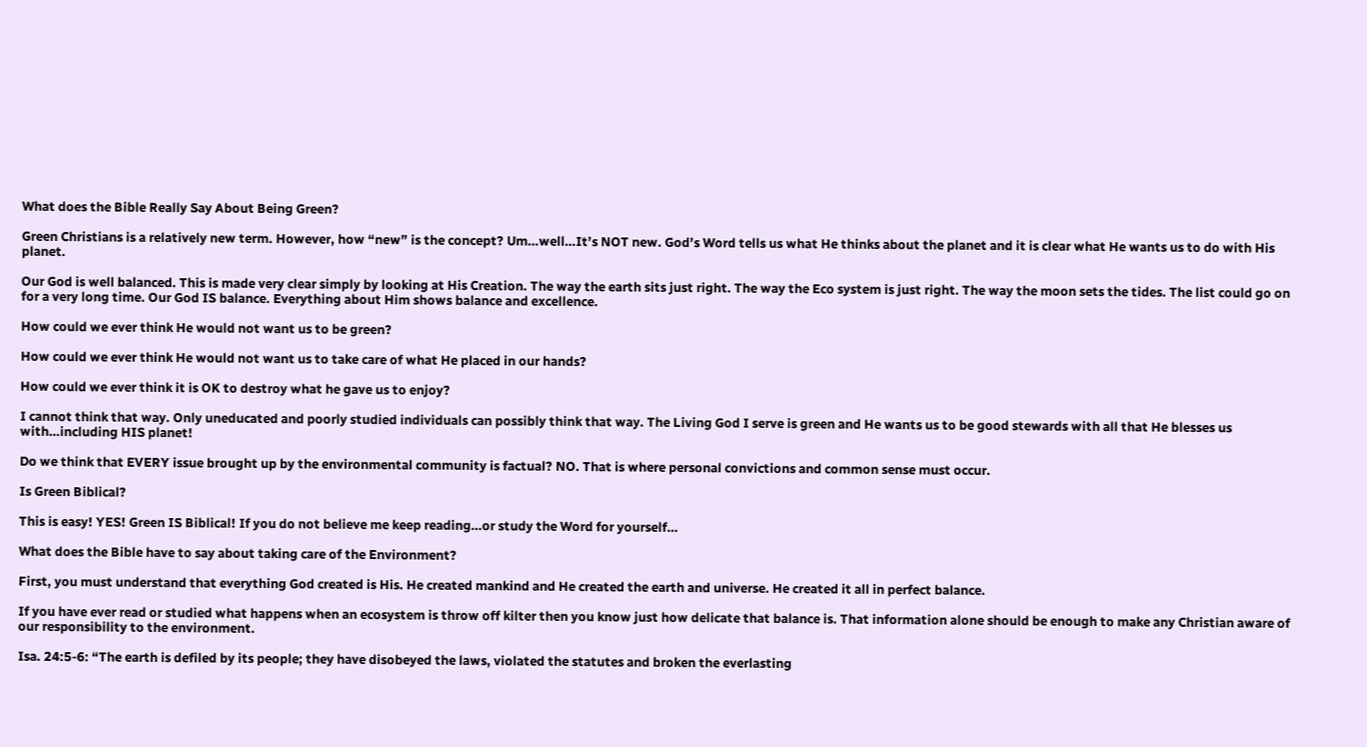What does the Bible Really Say About Being Green?

Green Christians is a relatively new term. However, how “new” is the concept? Um…well…It’s NOT new. God’s Word tells us what He thinks about the planet and it is clear what He wants us to do with His planet.

Our God is well balanced. This is made very clear simply by looking at His Creation. The way the earth sits just right. The way the Eco system is just right. The way the moon sets the tides. The list could go on for a very long time. Our God IS balance. Everything about Him shows balance and excellence.

How could we ever think He would not want us to be green?

How could we ever think He would not want us to take care of what He placed in our hands?

How could we ever think it is OK to destroy what he gave us to enjoy?

I cannot think that way. Only uneducated and poorly studied individuals can possibly think that way. The Living God I serve is green and He wants us to be good stewards with all that He blesses us with…including HIS planet!

Do we think that EVERY issue brought up by the environmental community is factual? NO. That is where personal convictions and common sense must occur.

Is Green Biblical?

This is easy! YES! Green IS Biblical! If you do not believe me keep reading…or study the Word for yourself…

What does the Bible have to say about taking care of the Environment?

First, you must understand that everything God created is His. He created mankind and He created the earth and universe. He created it all in perfect balance.

If you have ever read or studied what happens when an ecosystem is throw off kilter then you know just how delicate that balance is. That information alone should be enough to make any Christian aware of our responsibility to the environment.

Isa. 24:5-6: “The earth is defiled by its people; they have disobeyed the laws, violated the statutes and broken the everlasting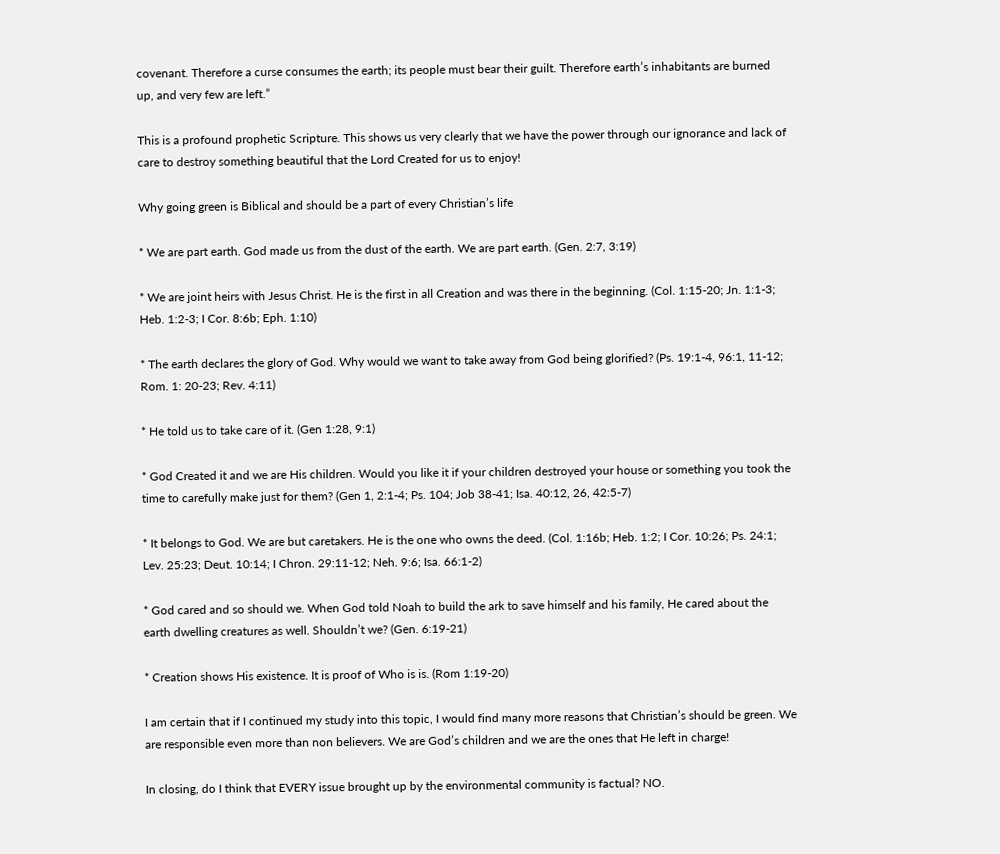covenant. Therefore a curse consumes the earth; its people must bear their guilt. Therefore earth’s inhabitants are burned up, and very few are left.”

This is a profound prophetic Scripture. This shows us very clearly that we have the power through our ignorance and lack of care to destroy something beautiful that the Lord Created for us to enjoy!

Why going green is Biblical and should be a part of every Christian’s life

* We are part earth. God made us from the dust of the earth. We are part earth. (Gen. 2:7, 3:19)

* We are joint heirs with Jesus Christ. He is the first in all Creation and was there in the beginning. (Col. 1:15-20; Jn. 1:1-3; Heb. 1:2-3; I Cor. 8:6b; Eph. 1:10)

* The earth declares the glory of God. Why would we want to take away from God being glorified? (Ps. 19:1-4, 96:1, 11-12; Rom. 1: 20-23; Rev. 4:11)

* He told us to take care of it. (Gen 1:28, 9:1)

* God Created it and we are His children. Would you like it if your children destroyed your house or something you took the time to carefully make just for them? (Gen 1, 2:1-4; Ps. 104; Job 38-41; Isa. 40:12, 26, 42:5-7)

* It belongs to God. We are but caretakers. He is the one who owns the deed. (Col. 1:16b; Heb. 1:2; I Cor. 10:26; Ps. 24:1; Lev. 25:23; Deut. 10:14; I Chron. 29:11-12; Neh. 9:6; Isa. 66:1-2)

* God cared and so should we. When God told Noah to build the ark to save himself and his family, He cared about the earth dwelling creatures as well. Shouldn’t we? (Gen. 6:19-21)

* Creation shows His existence. It is proof of Who is is. (Rom 1:19-20)

I am certain that if I continued my study into this topic, I would find many more reasons that Christian’s should be green. We are responsible even more than non believers. We are God’s children and we are the ones that He left in charge!

In closing, do I think that EVERY issue brought up by the environmental community is factual? NO.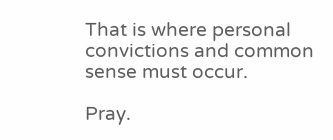That is where personal convictions and common sense must occur.

Pray.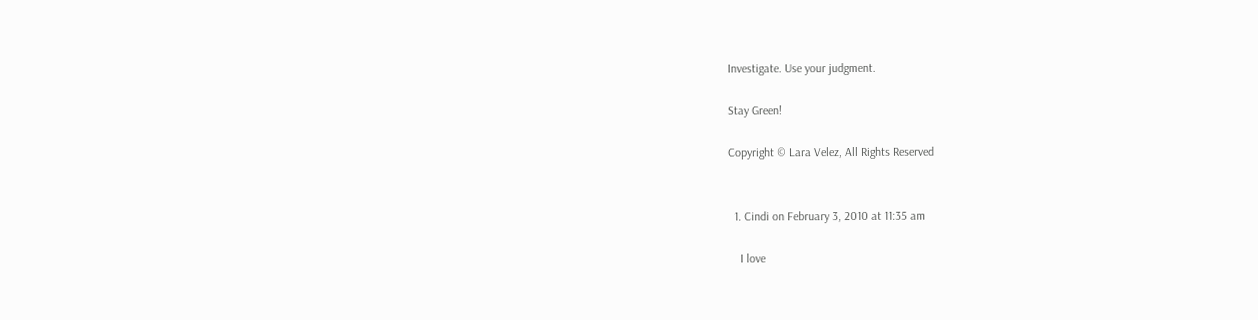Investigate. Use your judgment.

Stay Green!

Copyright © Lara Velez, All Rights Reserved


  1. Cindi on February 3, 2010 at 11:35 am

    I love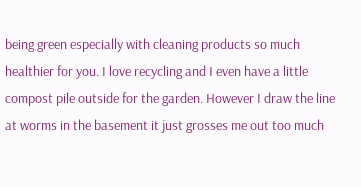being green especially with cleaning products so much healthier for you. I love recycling and I even have a little compost pile outside for the garden. However I draw the line at worms in the basement it just grosses me out too much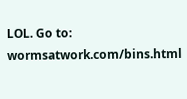LOL. Go to: wormsatwork.com/bins.html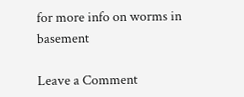for more info on worms in basement

Leave a Comment